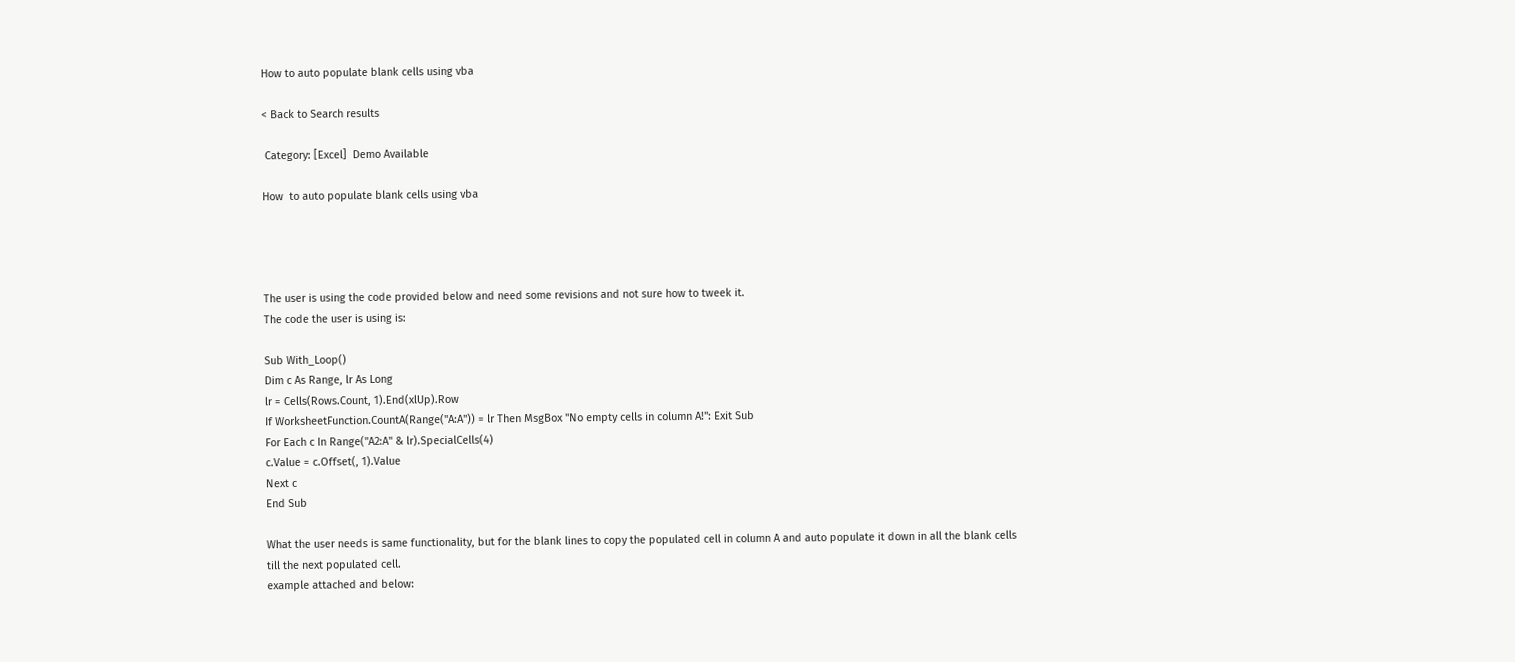How to auto populate blank cells using vba

< Back to Search results

 Category: [Excel]  Demo Available

How  to auto populate blank cells using vba




The user is using the code provided below and need some revisions and not sure how to tweek it.
The code the user is using is:

Sub With_Loop()
Dim c As Range, lr As Long
lr = Cells(Rows.Count, 1).End(xlUp).Row
If WorksheetFunction.CountA(Range("A:A")) = lr Then MsgBox "No empty cells in column A!": Exit Sub
For Each c In Range("A2:A" & lr).SpecialCells(4)
c.Value = c.Offset(, 1).Value
Next c
End Sub

What the user needs is same functionality, but for the blank lines to copy the populated cell in column A and auto populate it down in all the blank cells till the next populated cell.
example attached and below: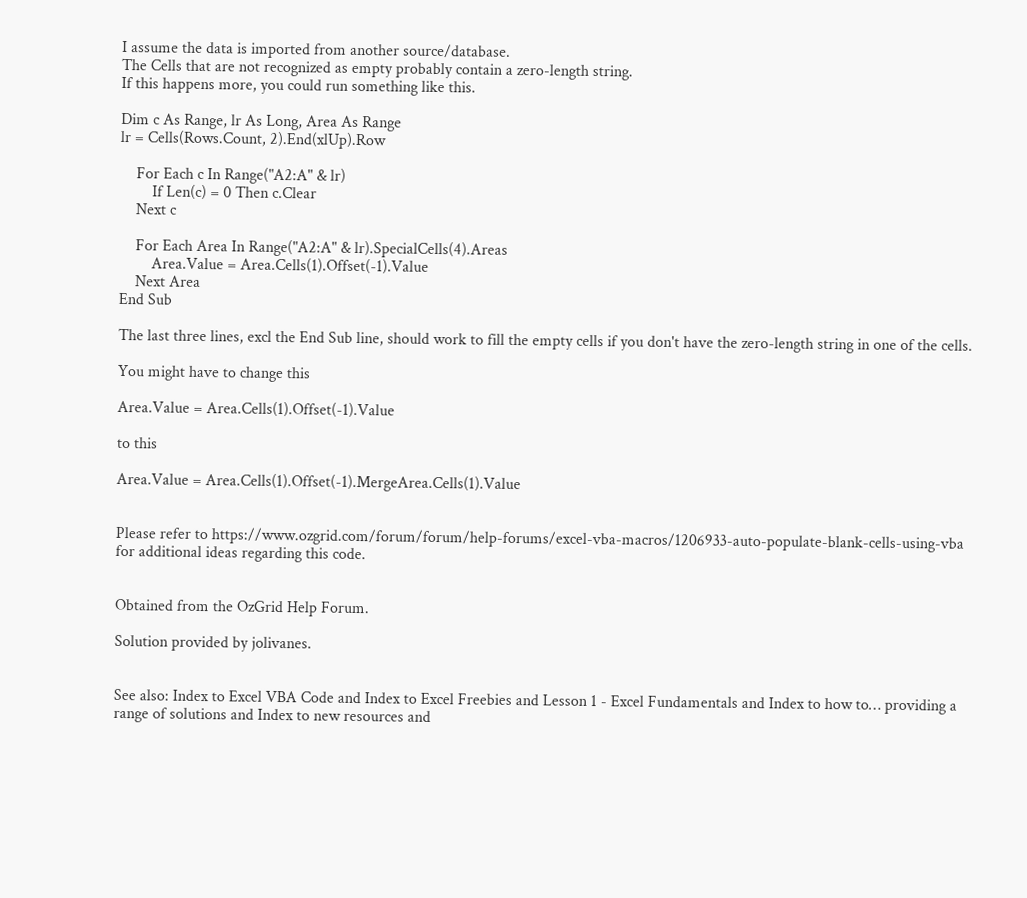I assume the data is imported from another source/database.
The Cells that are not recognized as empty probably contain a zero-length string.
If this happens more, you could run something like this.

Dim c As Range, lr As Long, Area As Range
lr = Cells(Rows.Count, 2).End(xlUp).Row

    For Each c In Range("A2:A" & lr)
        If Len(c) = 0 Then c.Clear
    Next c

    For Each Area In Range("A2:A" & lr).SpecialCells(4).Areas
        Area.Value = Area.Cells(1).Offset(-1).Value
    Next Area
End Sub

The last three lines, excl the End Sub line, should work to fill the empty cells if you don't have the zero-length string in one of the cells.

You might have to change this

Area.Value = Area.Cells(1).Offset(-1).Value

to this

Area.Value = Area.Cells(1).Offset(-1).MergeArea.Cells(1).Value


Please refer to https://www.ozgrid.com/forum/forum/help-forums/excel-vba-macros/1206933-auto-populate-blank-cells-using-vba for additional ideas regarding this code.


Obtained from the OzGrid Help Forum.

Solution provided by jolivanes.


See also: Index to Excel VBA Code and Index to Excel Freebies and Lesson 1 - Excel Fundamentals and Index to how to… providing a range of solutions and Index to new resources and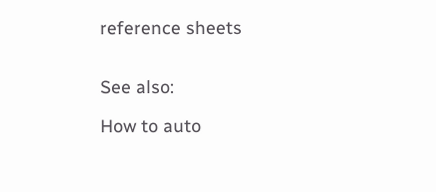reference sheets


See also:

How to auto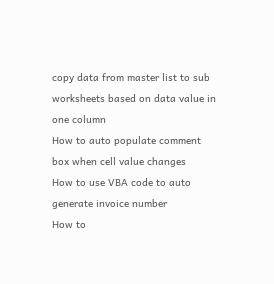copy data from master list to sub worksheets based on data value in one column
How to auto populate comment box when cell value changes
How to use VBA code to auto generate invoice number
How to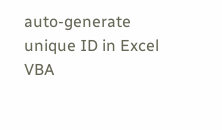auto-generate unique ID in Excel VBA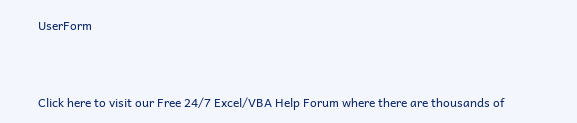UserForm


Click here to visit our Free 24/7 Excel/VBA Help Forum where there are thousands of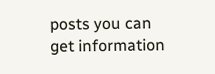posts you can get information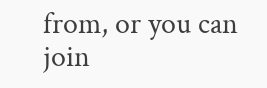from, or you can join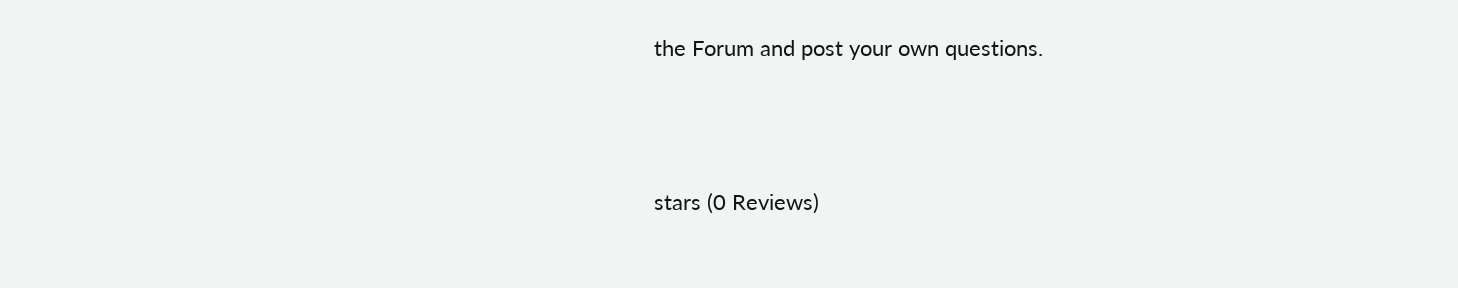the Forum and post your own questions.




stars (0 Reviews)